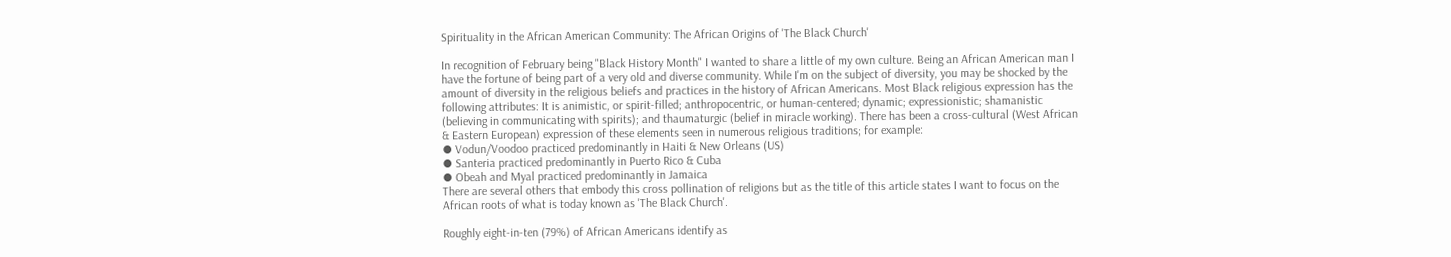Spirituality in the African American Community: The African Origins of 'The Black Church'

In recognition of February being "Black History Month" I wanted to share a little of my own culture. Being an African American man I have the fortune of being part of a very old and diverse community. While I'm on the subject of diversity, you may be shocked by the amount of diversity in the religious beliefs and practices in the history of African Americans. Most Black religious expression has the following attributes: It is animistic, or spirit-filled; anthropocentric, or human-centered; dynamic; expressionistic; shamanistic (believing in communicating with spirits); and thaumaturgic (belief in miracle working). There has been a cross-cultural (West African & Eastern European) expression of these elements seen in numerous religious traditions; for example:
⦁ Vodun/Voodoo practiced predominantly in Haiti & New Orleans (US)
⦁ Santeria practiced predominantly in Puerto Rico & Cuba
⦁ Obeah and Myal practiced predominantly in Jamaica
There are several others that embody this cross pollination of religions but as the title of this article states I want to focus on the African roots of what is today known as 'The Black Church'.

Roughly eight-in-ten (79%) of African Americans identify as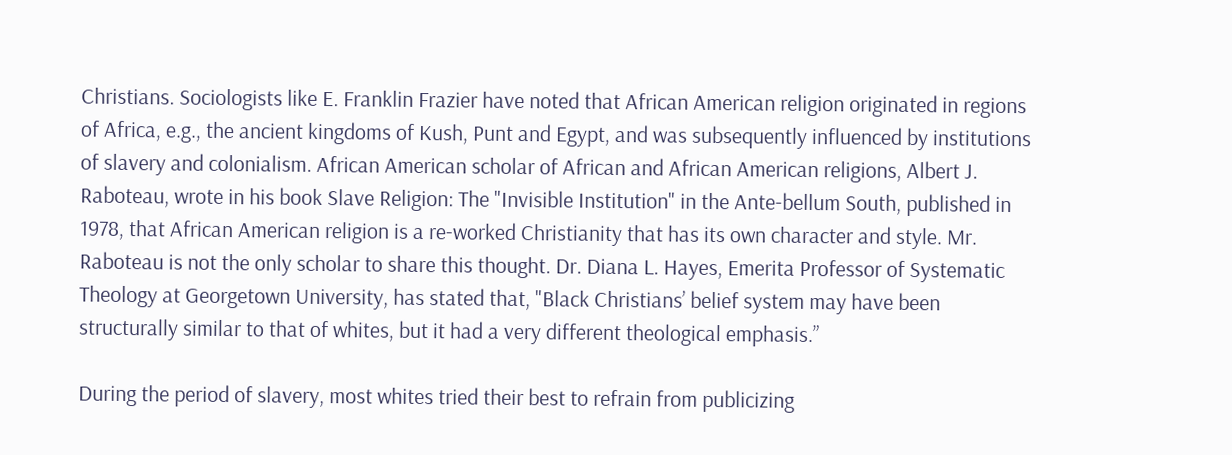Christians. Sociologists like E. Franklin Frazier have noted that African American religion originated in regions of Africa, e.g., the ancient kingdoms of Kush, Punt and Egypt, and was subsequently influenced by institutions of slavery and colonialism. African American scholar of African and African American religions, Albert J. Raboteau, wrote in his book Slave Religion: The "Invisible Institution" in the Ante-bellum South, published in 1978, that African American religion is a re-worked Christianity that has its own character and style. Mr. Raboteau is not the only scholar to share this thought. Dr. Diana L. Hayes, Emerita Professor of Systematic Theology at Georgetown University, has stated that, "Black Christians’ belief system may have been structurally similar to that of whites, but it had a very different theological emphasis.”

During the period of slavery, most whites tried their best to refrain from publicizing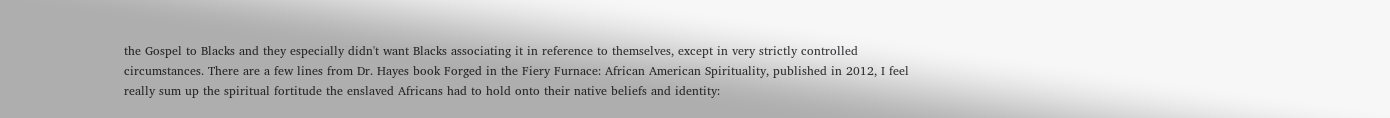the Gospel to Blacks and they especially didn't want Blacks associating it in reference to themselves, except in very strictly controlled circumstances. There are a few lines from Dr. Hayes book Forged in the Fiery Furnace: African American Spirituality, published in 2012, I feel really sum up the spiritual fortitude the enslaved Africans had to hold onto their native beliefs and identity: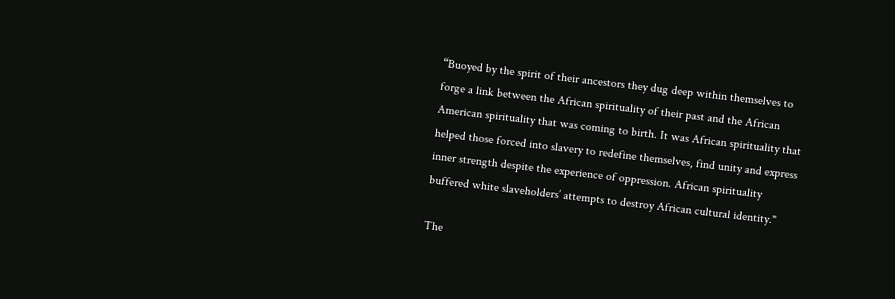“Buoyed by the spirit of their ancestors they dug deep within themselves to forge a link between the African spirituality of their past and the African American spirituality that was coming to birth. It was African spirituality that helped those forced into slavery to redefine themselves, find unity and express inner strength despite the experience of oppression. African spirituality buffered white slaveholders’ attempts to destroy African cultural identity."

The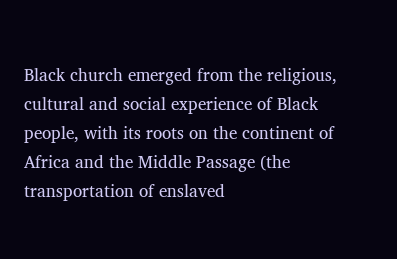Black church emerged from the religious, cultural and social experience of Black people, with its roots on the continent of Africa and the Middle Passage (the transportation of enslaved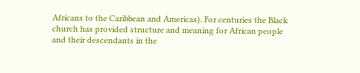Africans to the Caribbean and Americas). For centuries the Black church has provided structure and meaning for African people and their descendants in the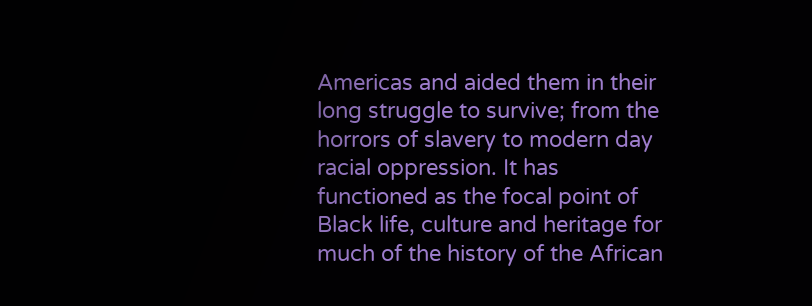Americas and aided them in their long struggle to survive; from the horrors of slavery to modern day racial oppression. It has functioned as the focal point of Black life, culture and heritage for much of the history of the African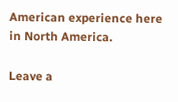American experience here in North America.

Leave a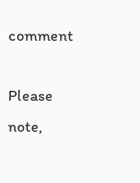comment

Please note,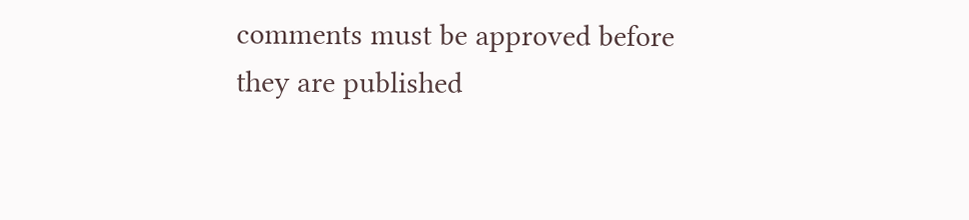comments must be approved before they are published